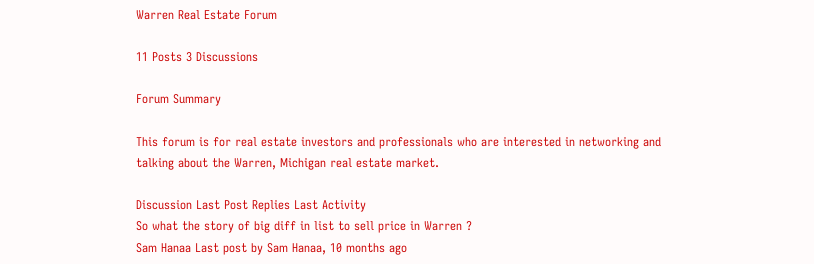Warren Real Estate Forum

11 Posts 3 Discussions

Forum Summary

This forum is for real estate investors and professionals who are interested in networking and talking about the Warren, Michigan real estate market.

Discussion Last Post Replies Last Activity
So what the story of big diff in list to sell price in Warren ?
Sam Hanaa Last post by Sam Hanaa, 10 months ago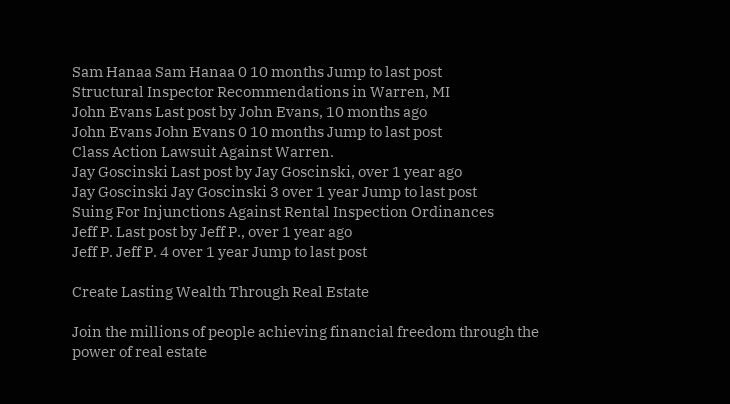Sam Hanaa Sam Hanaa 0 10 months Jump to last post
Structural Inspector Recommendations in Warren, MI
John Evans Last post by John Evans, 10 months ago
John Evans John Evans 0 10 months Jump to last post
Class Action Lawsuit Against Warren.
Jay Goscinski Last post by Jay Goscinski, over 1 year ago
Jay Goscinski Jay Goscinski 3 over 1 year Jump to last post
Suing For Injunctions Against Rental Inspection Ordinances
Jeff P. Last post by Jeff P., over 1 year ago
Jeff P. Jeff P. 4 over 1 year Jump to last post

Create Lasting Wealth Through Real Estate

Join the millions of people achieving financial freedom through the power of real estate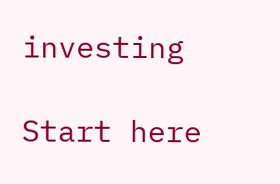investing

Start here